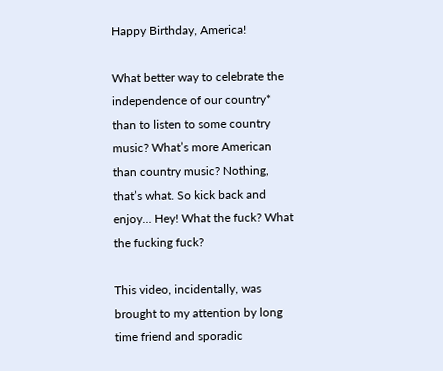Happy Birthday, America!

What better way to celebrate the independence of our country* than to listen to some country music? What’s more American than country music? Nothing, that’s what. So kick back and enjoy… Hey! What the fuck? What the fucking fuck?

This video, incidentally, was brought to my attention by long time friend and sporadic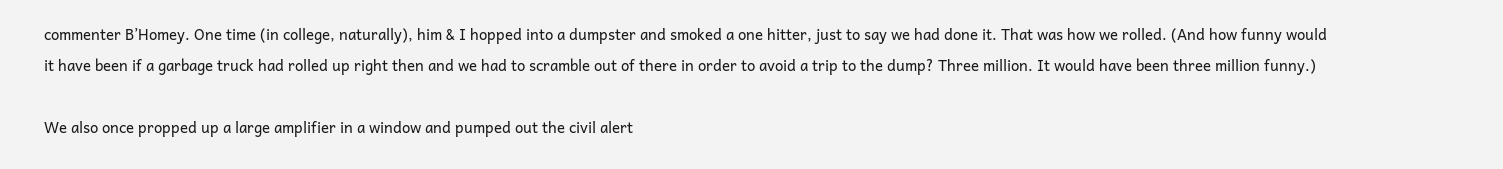commenter B’Homey. One time (in college, naturally), him & I hopped into a dumpster and smoked a one hitter, just to say we had done it. That was how we rolled. (And how funny would it have been if a garbage truck had rolled up right then and we had to scramble out of there in order to avoid a trip to the dump? Three million. It would have been three million funny.)

We also once propped up a large amplifier in a window and pumped out the civil alert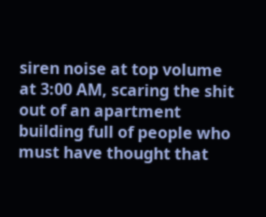siren noise at top volume at 3:00 AM, scaring the shit out of an apartment building full of people who must have thought that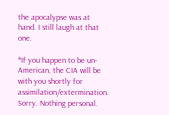the apocalypse was at hand. I still laugh at that one.

*If you happen to be un-American, the CIA will be with you shortly for assimilation/extermination. Sorry. Nothing personal.